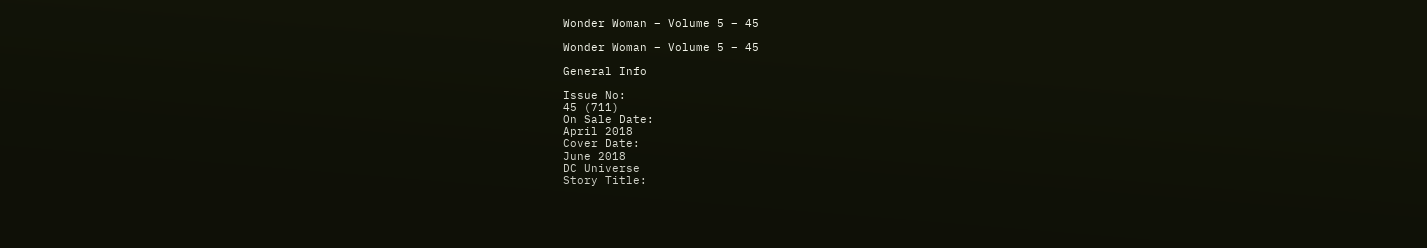Wonder Woman – Volume 5 – 45

Wonder Woman – Volume 5 – 45

General Info

Issue No:
45 (711)
On Sale Date:
April 2018
Cover Date:
June 2018
DC Universe
Story Title: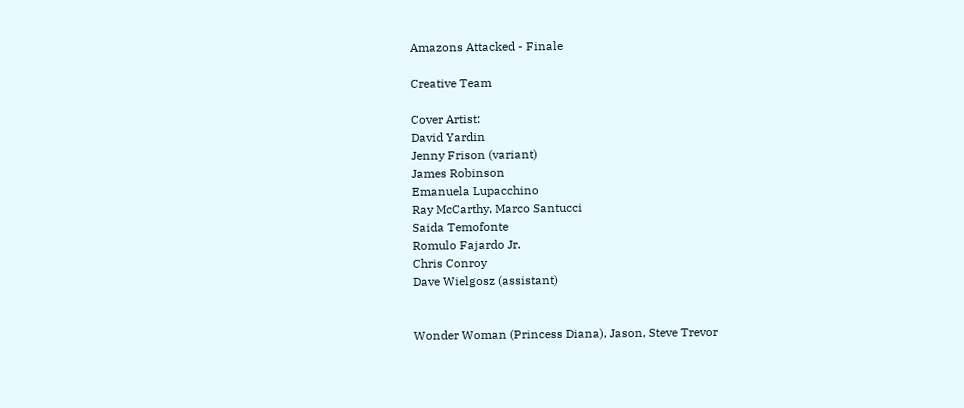Amazons Attacked - Finale

Creative Team

Cover Artist:
David Yardin
Jenny Frison (variant)
James Robinson
Emanuela Lupacchino
Ray McCarthy, Marco Santucci
Saida Temofonte
Romulo Fajardo Jr.
Chris Conroy
Dave Wielgosz (assistant)


Wonder Woman (Princess Diana), Jason, Steve Trevor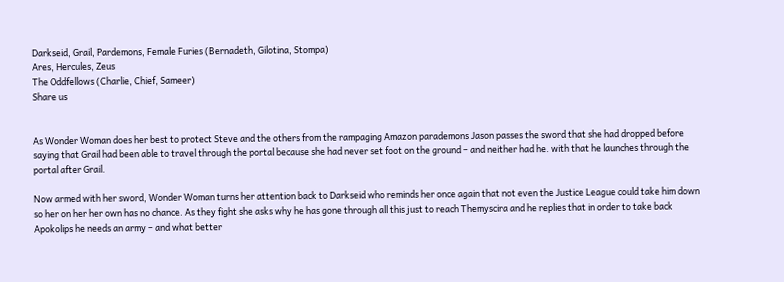Darkseid, Grail, Pardemons, Female Furies (Bernadeth, Gilotina, Stompa)
Ares, Hercules, Zeus
The Oddfellows (Charlie, Chief, Sameer)
Share us


As Wonder Woman does her best to protect Steve and the others from the rampaging Amazon parademons Jason passes the sword that she had dropped before saying that Grail had been able to travel through the portal because she had never set foot on the ground – and neither had he. with that he launches through the portal after Grail.

Now armed with her sword, Wonder Woman turns her attention back to Darkseid who reminds her once again that not even the Justice League could take him down so her on her her own has no chance. As they fight she asks why he has gone through all this just to reach Themyscira and he replies that in order to take back Apokolips he needs an army – and what better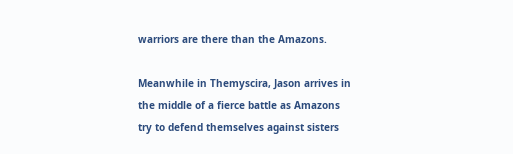warriors are there than the Amazons.

Meanwhile in Themyscira, Jason arrives in the middle of a fierce battle as Amazons try to defend themselves against sisters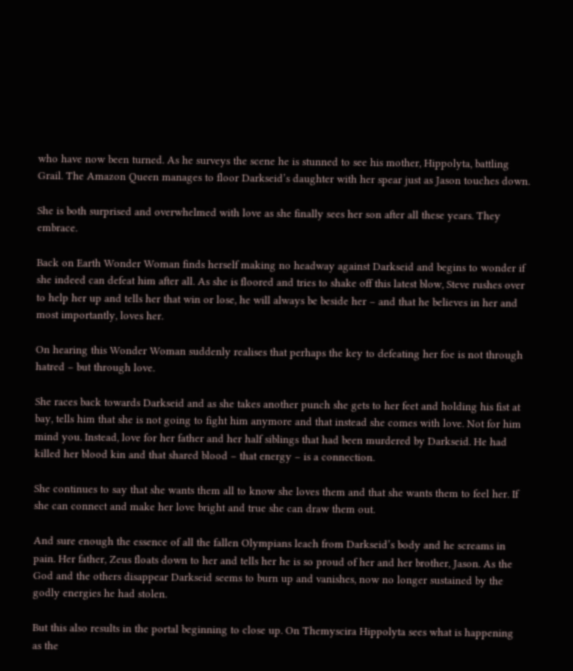who have now been turned. As he surveys the scene he is stunned to see his mother, Hippolyta, battling Grail. The Amazon Queen manages to floor Darkseid’s daughter with her spear just as Jason touches down.

She is both surprised and overwhelmed with love as she finally sees her son after all these years. They embrace.

Back on Earth Wonder Woman finds herself making no headway against Darkseid and begins to wonder if she indeed can defeat him after all. As she is floored and tries to shake off this latest blow, Steve rushes over to help her up and tells her that win or lose, he will always be beside her – and that he believes in her and most importantly, loves her.

On hearing this Wonder Woman suddenly realises that perhaps the key to defeating her foe is not through hatred – but through love.

She races back towards Darkseid and as she takes another punch she gets to her feet and holding his fist at bay, tells him that she is not going to fight him anymore and that instead she comes with love. Not for him mind you. Instead, love for her father and her half siblings that had been murdered by Darkseid. He had killed her blood kin and that shared blood – that energy – is a connection.

She continues to say that she wants them all to know she loves them and that she wants them to feel her. If she can connect and make her love bright and true she can draw them out.

And sure enough the essence of all the fallen Olympians leach from Darkseid’s body and he screams in pain. Her father, Zeus floats down to her and tells her he is so proud of her and her brother, Jason. As the God and the others disappear Darkseid seems to burn up and vanishes, now no longer sustained by the godly energies he had stolen.

But this also results in the portal beginning to close up. On Themyscira Hippolyta sees what is happening as the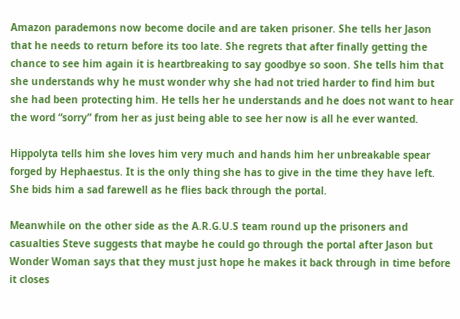Amazon parademons now become docile and are taken prisoner. She tells her Jason that he needs to return before its too late. She regrets that after finally getting the chance to see him again it is heartbreaking to say goodbye so soon. She tells him that she understands why he must wonder why she had not tried harder to find him but she had been protecting him. He tells her he understands and he does not want to hear the word “sorry” from her as just being able to see her now is all he ever wanted.

Hippolyta tells him she loves him very much and hands him her unbreakable spear forged by Hephaestus. It is the only thing she has to give in the time they have left. She bids him a sad farewell as he flies back through the portal.

Meanwhile on the other side as the A.R.G.U.S team round up the prisoners and casualties Steve suggests that maybe he could go through the portal after Jason but Wonder Woman says that they must just hope he makes it back through in time before it closes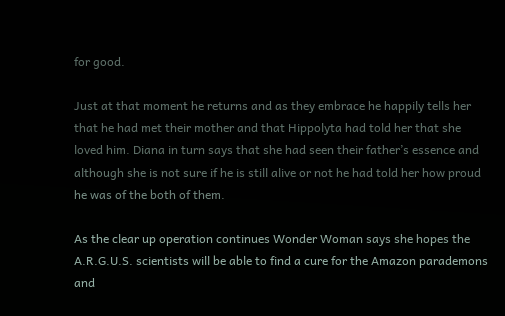for good.

Just at that moment he returns and as they embrace he happily tells her that he had met their mother and that Hippolyta had told her that she loved him. Diana in turn says that she had seen their father’s essence and although she is not sure if he is still alive or not he had told her how proud he was of the both of them.

As the clear up operation continues Wonder Woman says she hopes the A.R.G.U.S. scientists will be able to find a cure for the Amazon parademons and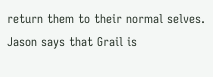return them to their normal selves. Jason says that Grail is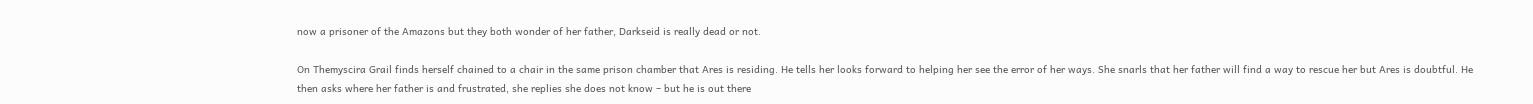now a prisoner of the Amazons but they both wonder of her father, Darkseid is really dead or not.

On Themyscira Grail finds herself chained to a chair in the same prison chamber that Ares is residing. He tells her looks forward to helping her see the error of her ways. She snarls that her father will find a way to rescue her but Ares is doubtful. He then asks where her father is and frustrated, she replies she does not know – but he is out there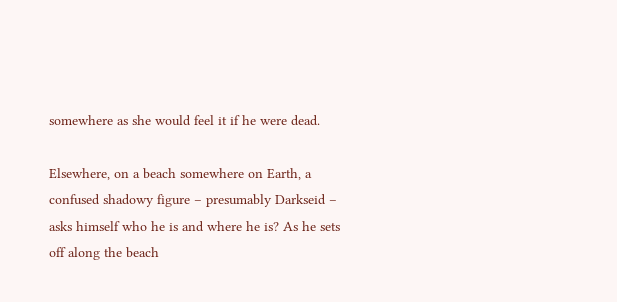somewhere as she would feel it if he were dead.

Elsewhere, on a beach somewhere on Earth, a confused shadowy figure – presumably Darkseid – asks himself who he is and where he is? As he sets off along the beach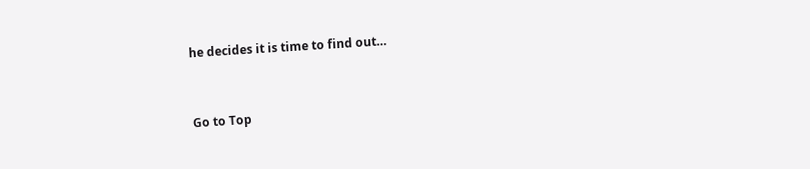he decides it is time to find out…


Go to Top